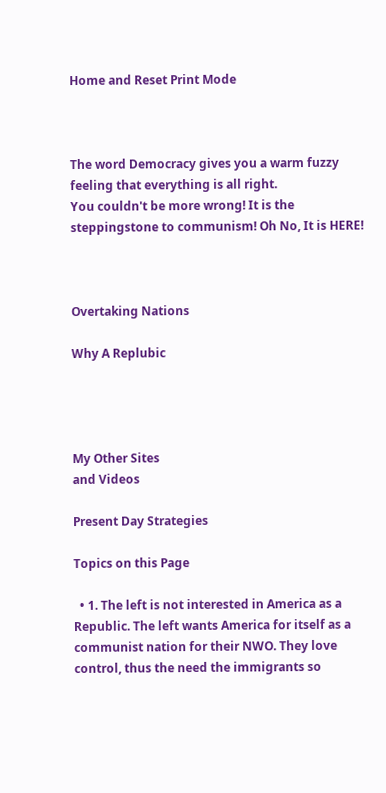Home and Reset Print Mode



The word Democracy gives you a warm fuzzy feeling that everything is all right.
You couldn't be more wrong! It is the steppingstone to communism! Oh No, It is HERE!



Overtaking Nations

Why A Replubic




My Other Sites
and Videos

Present Day Strategies

Topics on this Page

  • 1. The left is not interested in America as a Republic. The left wants America for itself as a communist nation for their NWO. They love control, thus the need the immigrants so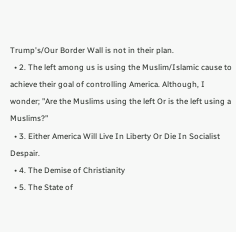Trump's/Our Border Wall is not in their plan.
  • 2. The left among us is using the Muslim/Islamic cause to achieve their goal of controlling America. Although, I wonder; "Are the Muslims using the left Or is the left using a Muslims?"
  • 3. Either America Will Live In Liberty Or Die In Socialist Despair.
  • 4. The Demise of Christianity
  • 5. The State of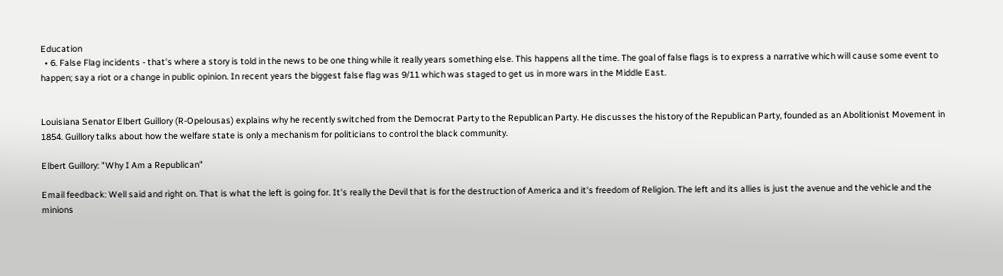Education
  • 6. False Flag incidents - that's where a story is told in the news to be one thing while it really years something else. This happens all the time. The goal of false flags is to express a narrative which will cause some event to happen; say a riot or a change in public opinion. In recent years the biggest false flag was 9/11 which was staged to get us in more wars in the Middle East.


Louisiana Senator Elbert Guillory (R-Opelousas) explains why he recently switched from the Democrat Party to the Republican Party. He discusses the history of the Republican Party, founded as an Abolitionist Movement in 1854. Guillory talks about how the welfare state is only a mechanism for politicians to control the black community.

Elbert Guillory: "Why I Am a Republican"

Email feedback: Well said and right on. That is what the left is going for. It's really the Devil that is for the destruction of America and it's freedom of Religion. The left and its allies is just the avenue and the vehicle and the minions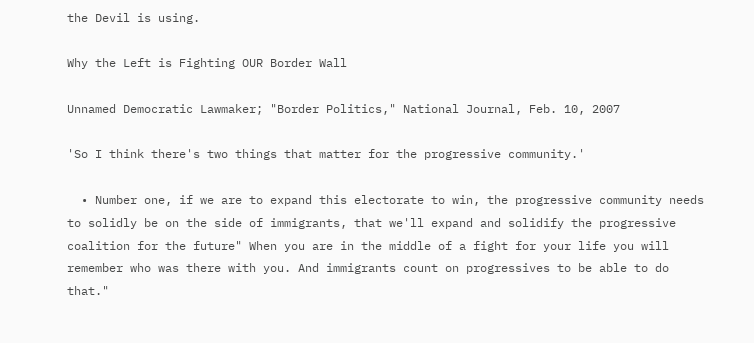the Devil is using.

Why the Left is Fighting OUR Border Wall

Unnamed Democratic Lawmaker; "Border Politics," National Journal, Feb. 10, 2007

'So I think there's two things that matter for the progressive community.'

  • Number one, if we are to expand this electorate to win, the progressive community needs to solidly be on the side of immigrants, that we'll expand and solidify the progressive coalition for the future" When you are in the middle of a fight for your life you will remember who was there with you. And immigrants count on progressives to be able to do that."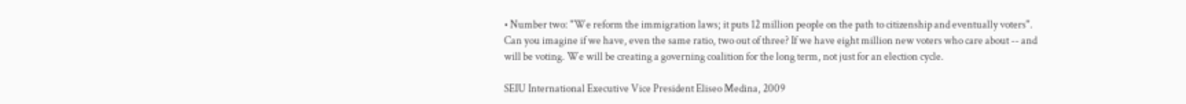• Number two: "We reform the immigration laws; it puts 12 million people on the path to citizenship and eventually voters". Can you imagine if we have, even the same ratio, two out of three? If we have eight million new voters who care about -- and will be voting. We will be creating a governing coalition for the long term, not just for an election cycle.

SEIU International Executive Vice President Eliseo Medina, 2009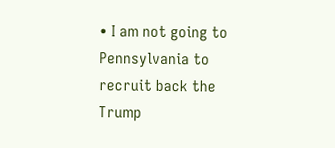• I am not going to Pennsylvania to recruit back the Trump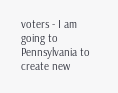voters - I am going to Pennsylvania to create new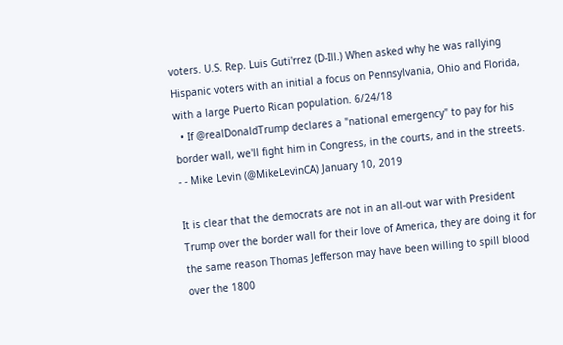voters. U.S. Rep. Luis Guti'rrez (D-Ill.) When asked why he was rallying Hispanic voters with an initial a focus on Pennsylvania, Ohio and Florida, with a large Puerto Rican population. 6/24/18
  • If @realDonaldTrump declares a "national emergency" to pay for his border wall, we'll fight him in Congress, in the courts, and in the streets. - - Mike Levin (@MikeLevinCA) January 10, 2019

It is clear that the democrats are not in an all-out war with President Trump over the border wall for their love of America, they are doing it for the same reason Thomas Jefferson may have been willing to spill blood over the 1800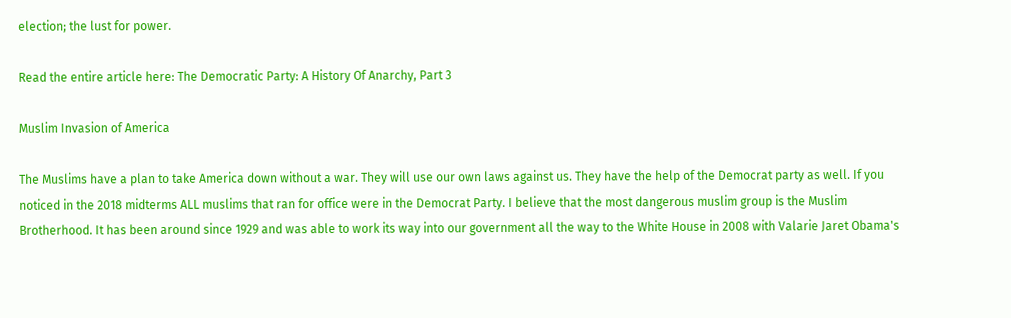election; the lust for power.

Read the entire article here: The Democratic Party: A History Of Anarchy, Part 3

Muslim Invasion of America

The Muslims have a plan to take America down without a war. They will use our own laws against us. They have the help of the Democrat party as well. If you noticed in the 2018 midterms ALL muslims that ran for office were in the Democrat Party. I believe that the most dangerous muslim group is the Muslim Brotherhood. It has been around since 1929 and was able to work its way into our government all the way to the White House in 2008 with Valarie Jaret Obama's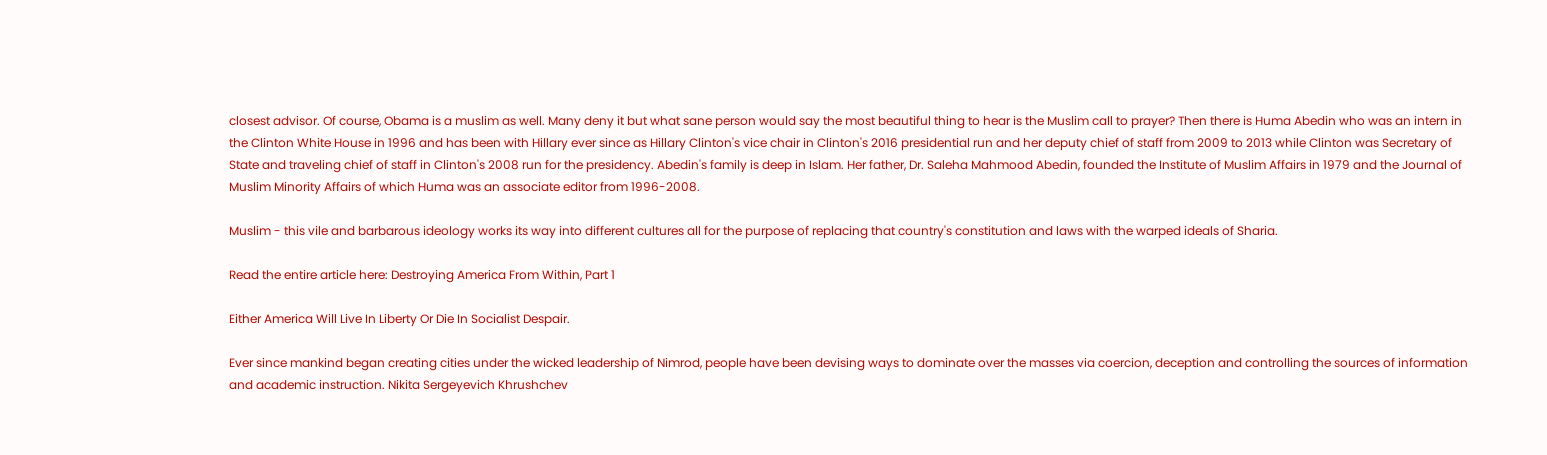closest advisor. Of course, Obama is a muslim as well. Many deny it but what sane person would say the most beautiful thing to hear is the Muslim call to prayer? Then there is Huma Abedin who was an intern in the Clinton White House in 1996 and has been with Hillary ever since as Hillary Clinton's vice chair in Clinton's 2016 presidential run and her deputy chief of staff from 2009 to 2013 while Clinton was Secretary of State and traveling chief of staff in Clinton's 2008 run for the presidency. Abedin's family is deep in Islam. Her father, Dr. Saleha Mahmood Abedin, founded the Institute of Muslim Affairs in 1979 and the Journal of Muslim Minority Affairs of which Huma was an associate editor from 1996-2008.

Muslim - this vile and barbarous ideology works its way into different cultures all for the purpose of replacing that country's constitution and laws with the warped ideals of Sharia.

Read the entire article here: Destroying America From Within, Part 1

Either America Will Live In Liberty Or Die In Socialist Despair.

Ever since mankind began creating cities under the wicked leadership of Nimrod, people have been devising ways to dominate over the masses via coercion, deception and controlling the sources of information and academic instruction. Nikita Sergeyevich Khrushchev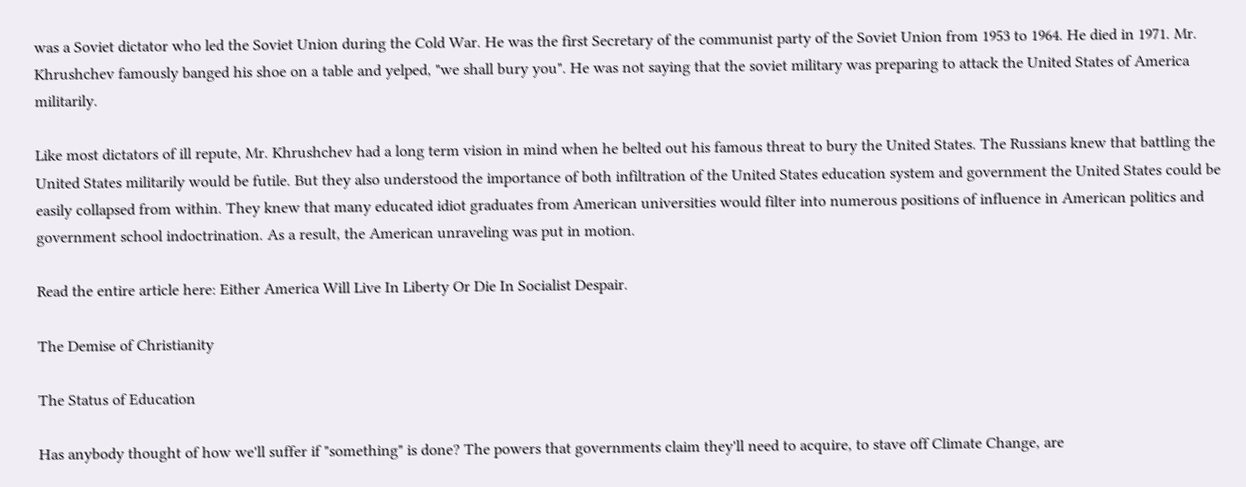was a Soviet dictator who led the Soviet Union during the Cold War. He was the first Secretary of the communist party of the Soviet Union from 1953 to 1964. He died in 1971. Mr. Khrushchev famously banged his shoe on a table and yelped, "we shall bury you". He was not saying that the soviet military was preparing to attack the United States of America militarily.

Like most dictators of ill repute, Mr. Khrushchev had a long term vision in mind when he belted out his famous threat to bury the United States. The Russians knew that battling the United States militarily would be futile. But they also understood the importance of both infiltration of the United States education system and government the United States could be easily collapsed from within. They knew that many educated idiot graduates from American universities would filter into numerous positions of influence in American politics and government school indoctrination. As a result, the American unraveling was put in motion.

Read the entire article here: Either America Will Live In Liberty Or Die In Socialist Despair.

The Demise of Christianity

The Status of Education

Has anybody thought of how we'll suffer if "something" is done? The powers that governments claim they'll need to acquire, to stave off Climate Change, are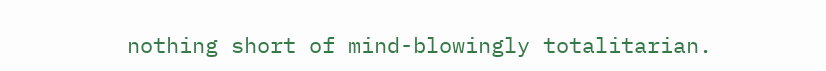nothing short of mind-blowingly totalitarian.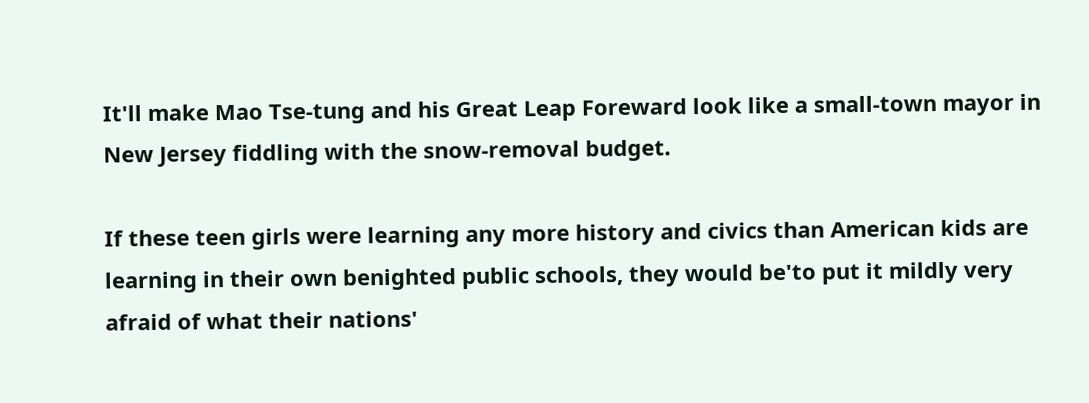It'll make Mao Tse-tung and his Great Leap Foreward look like a small-town mayor in New Jersey fiddling with the snow-removal budget.

If these teen girls were learning any more history and civics than American kids are learning in their own benighted public schools, they would be'to put it mildly very afraid of what their nations'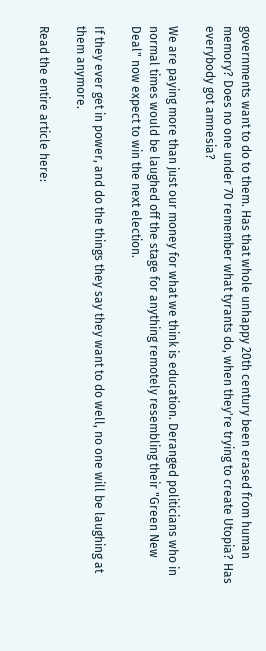governments want to do to them. Has that whole unhappy 20th century been erased from human memory? Does no one under 70 remember what tyrants do, when they're trying to create Utopia? Has everybody got amnesia?

We are paying more than just our money for what we think is education. Deranged politicians who in normal times would be laughed off the stage for anything remotely resembling their "Green New Deal" now expect to win the next election.

If they ever get in power, and do the things they say they want to do well, no one will be laughing at them anymore.

Read the entire article here: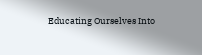Educating Ourselves Into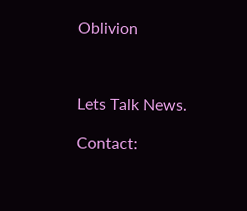Oblivion



Lets Talk News.

Contact: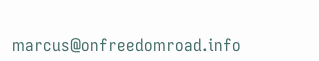marcus@onfreedomroad.info